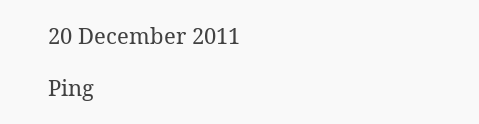20 December 2011

Ping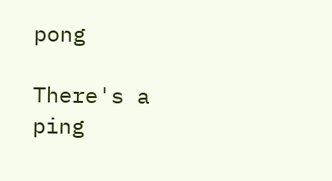pong

There's a ping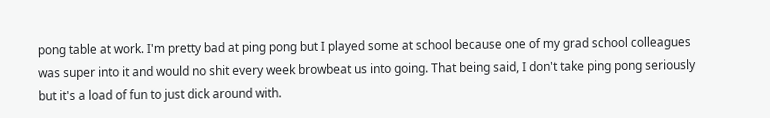pong table at work. I'm pretty bad at ping pong but I played some at school because one of my grad school colleagues was super into it and would no shit every week browbeat us into going. That being said, I don't take ping pong seriously but it's a load of fun to just dick around with.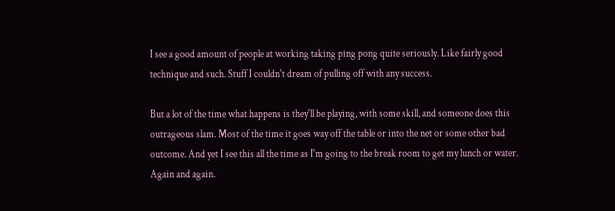I see a good amount of people at working taking ping pong quite seriously. Like fairly good technique and such. Stuff I couldn't dream of pulling off with any success.

But a lot of the time what happens is they'll be playing, with some skill, and someone does this outrageous slam. Most of the time it goes way off the table or into the net or some other bad outcome. And yet I see this all the time as I'm going to the break room to get my lunch or water. Again and again.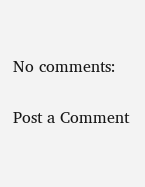No comments:

Post a Comment